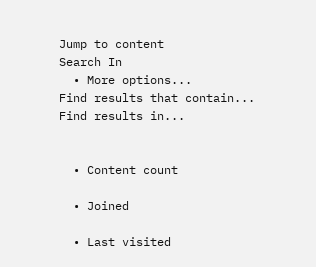Jump to content
Search In
  • More options...
Find results that contain...
Find results in...


  • Content count

  • Joined

  • Last visited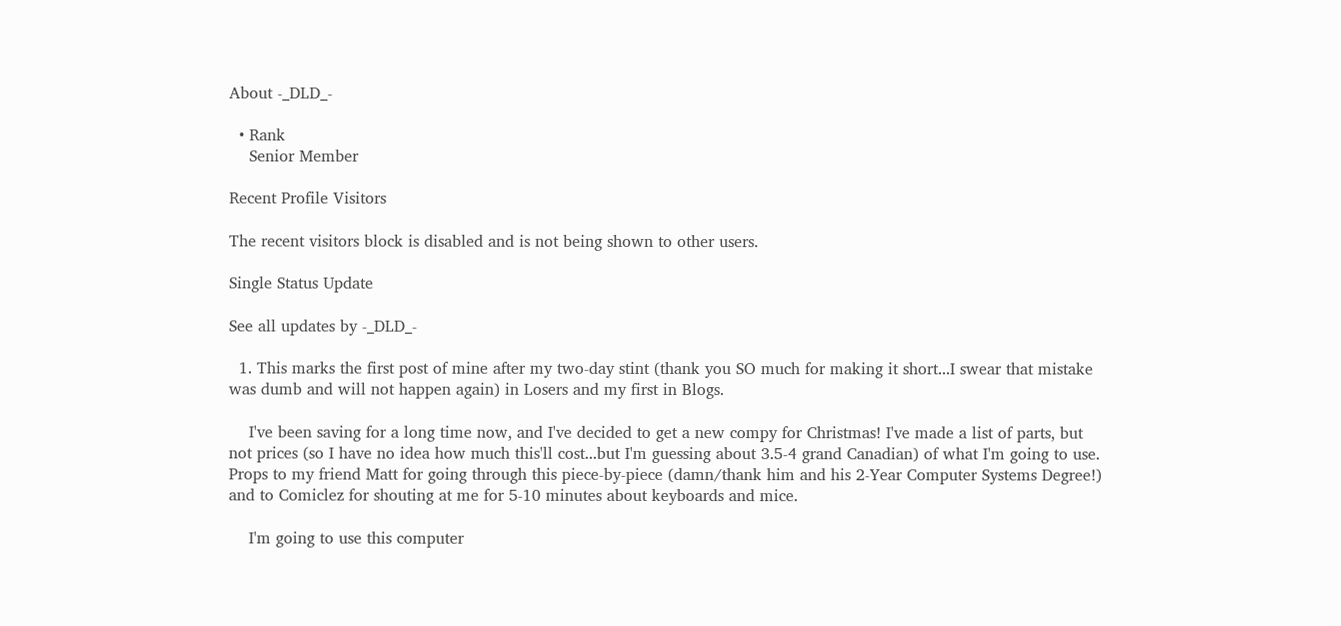About -_DLD_-

  • Rank
    Senior Member

Recent Profile Visitors

The recent visitors block is disabled and is not being shown to other users.

Single Status Update

See all updates by -_DLD_-

  1. This marks the first post of mine after my two-day stint (thank you SO much for making it short...I swear that mistake was dumb and will not happen again) in Losers and my first in Blogs.

    I've been saving for a long time now, and I've decided to get a new compy for Christmas! I've made a list of parts, but not prices (so I have no idea how much this'll cost...but I'm guessing about 3.5-4 grand Canadian) of what I'm going to use. Props to my friend Matt for going through this piece-by-piece (damn/thank him and his 2-Year Computer Systems Degree!) and to Comiclez for shouting at me for 5-10 minutes about keyboards and mice.

    I'm going to use this computer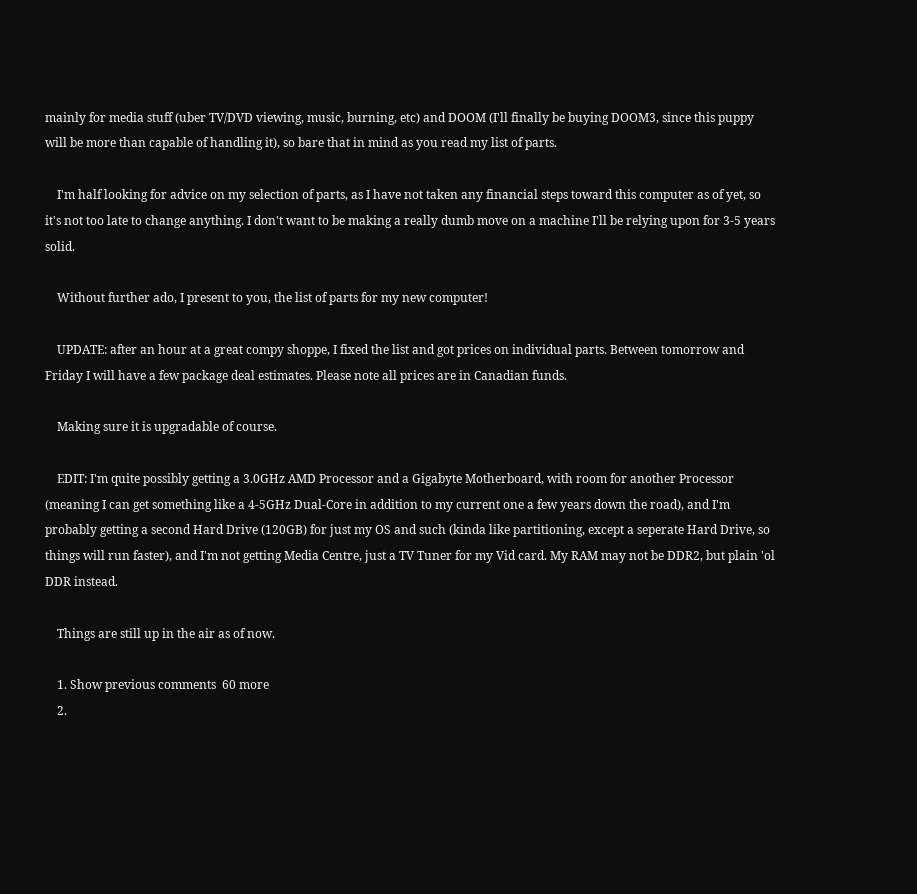mainly for media stuff (uber TV/DVD viewing, music, burning, etc) and DOOM (I'll finally be buying DOOM3, since this puppy will be more than capable of handling it), so bare that in mind as you read my list of parts.

    I'm half looking for advice on my selection of parts, as I have not taken any financial steps toward this computer as of yet, so it's not too late to change anything. I don't want to be making a really dumb move on a machine I'll be relying upon for 3-5 years solid.

    Without further ado, I present to you, the list of parts for my new computer!

    UPDATE: after an hour at a great compy shoppe, I fixed the list and got prices on individual parts. Between tomorrow and Friday I will have a few package deal estimates. Please note all prices are in Canadian funds.

    Making sure it is upgradable of course.

    EDIT: I'm quite possibly getting a 3.0GHz AMD Processor and a Gigabyte Motherboard, with room for another Processor (meaning I can get something like a 4-5GHz Dual-Core in addition to my current one a few years down the road), and I'm probably getting a second Hard Drive (120GB) for just my OS and such (kinda like partitioning, except a seperate Hard Drive, so things will run faster), and I'm not getting Media Centre, just a TV Tuner for my Vid card. My RAM may not be DDR2, but plain 'ol DDR instead.

    Things are still up in the air as of now.

    1. Show previous comments  60 more
    2.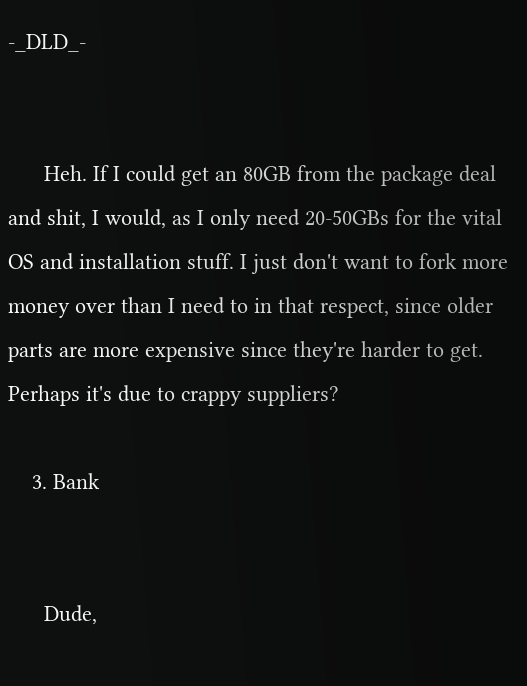-_DLD_-


      Heh. If I could get an 80GB from the package deal and shit, I would, as I only need 20-50GBs for the vital OS and installation stuff. I just don't want to fork more money over than I need to in that respect, since older parts are more expensive since they're harder to get. Perhaps it's due to crappy suppliers?

    3. Bank


      Dude,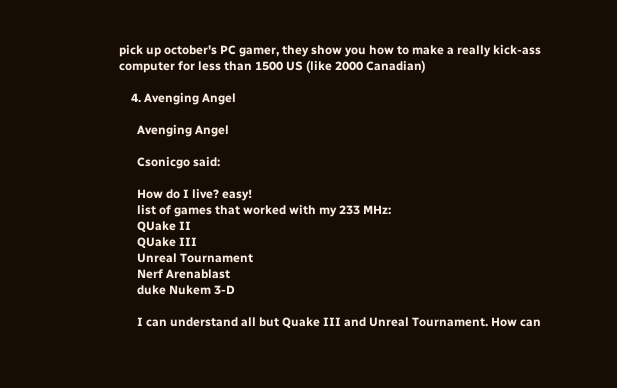pick up october's PC gamer, they show you how to make a really kick-ass computer for less than 1500 US (like 2000 Canadian)

    4. Avenging Angel

      Avenging Angel

      Csonicgo said:

      How do I live? easy!
      list of games that worked with my 233 MHz:
      QUake II
      QUake III
      Unreal Tournament
      Nerf Arenablast
      duke Nukem 3-D

      I can understand all but Quake III and Unreal Tournament. How can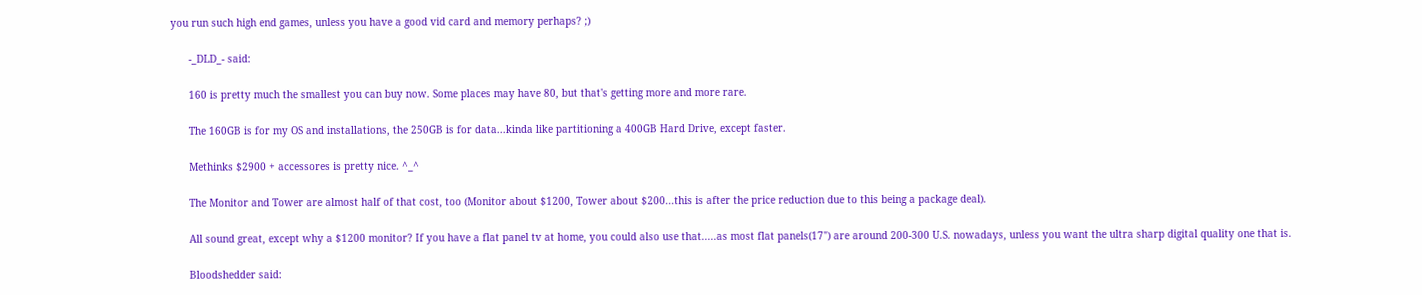you run such high end games, unless you have a good vid card and memory perhaps? ;)

      -_DLD_- said:

      160 is pretty much the smallest you can buy now. Some places may have 80, but that's getting more and more rare.

      The 160GB is for my OS and installations, the 250GB is for data...kinda like partitioning a 400GB Hard Drive, except faster.

      Methinks $2900 + accessores is pretty nice. ^_^

      The Monitor and Tower are almost half of that cost, too (Monitor about $1200, Tower about $200...this is after the price reduction due to this being a package deal).

      All sound great, except why a $1200 monitor? If you have a flat panel tv at home, you could also use that.....as most flat panels(17") are around 200-300 U.S. nowadays, unless you want the ultra sharp digital quality one that is.

      Bloodshedder said: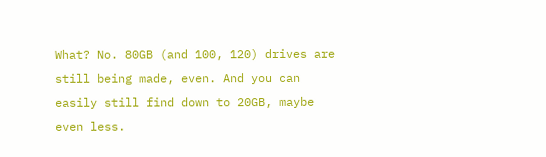What? No. 80GB (and 100, 120) drives are still being made, even. And you can easily still find down to 20GB, maybe even less.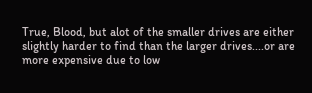True, Blood, but alot of the smaller drives are either slightly harder to find than the larger drives....or are more expensive due to low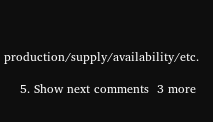production/supply/availability/etc.

    5. Show next comments  3 more